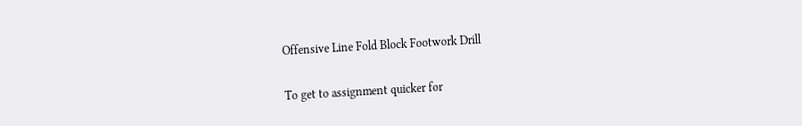Offensive Line Fold Block Footwork Drill


To get to assignment quicker for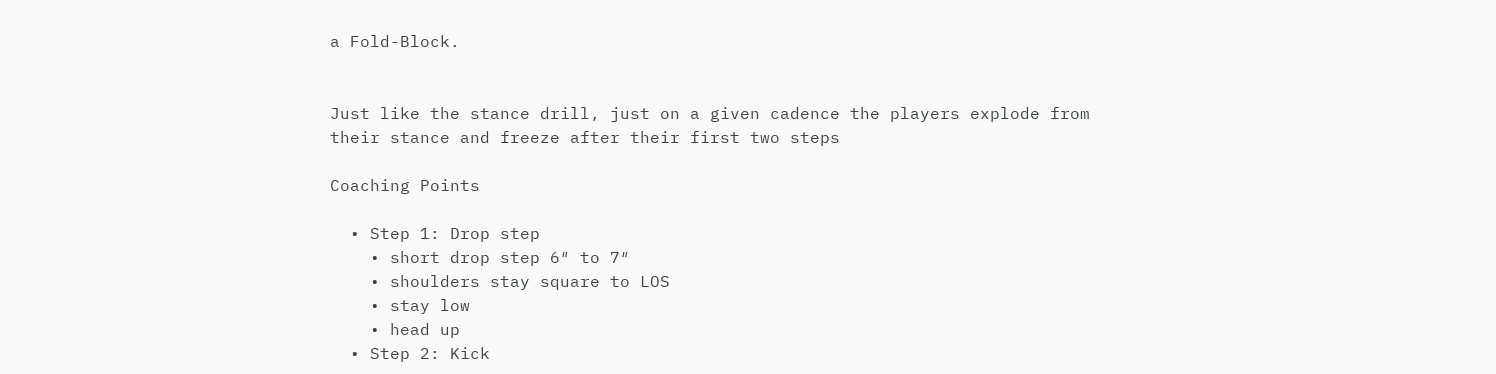a Fold-Block.


Just like the stance drill, just on a given cadence the players explode from their stance and freeze after their first two steps

Coaching Points

  • Step 1: Drop step
    • short drop step 6″ to 7″
    • shoulders stay square to LOS
    • stay low
    • head up
  • Step 2: Kick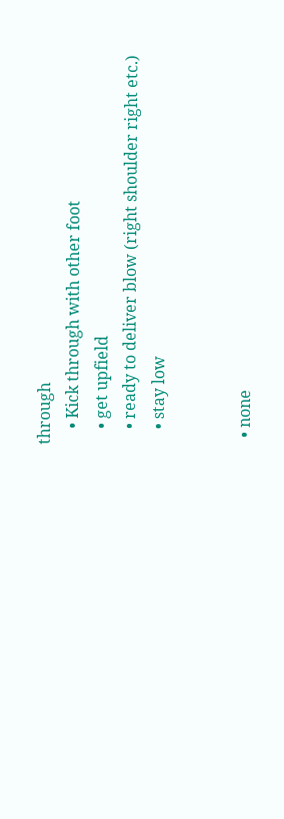through
    • Kick through with other foot
    • get upfield
    • ready to deliver blow (right shoulder right etc.)
    • stay low


  • none